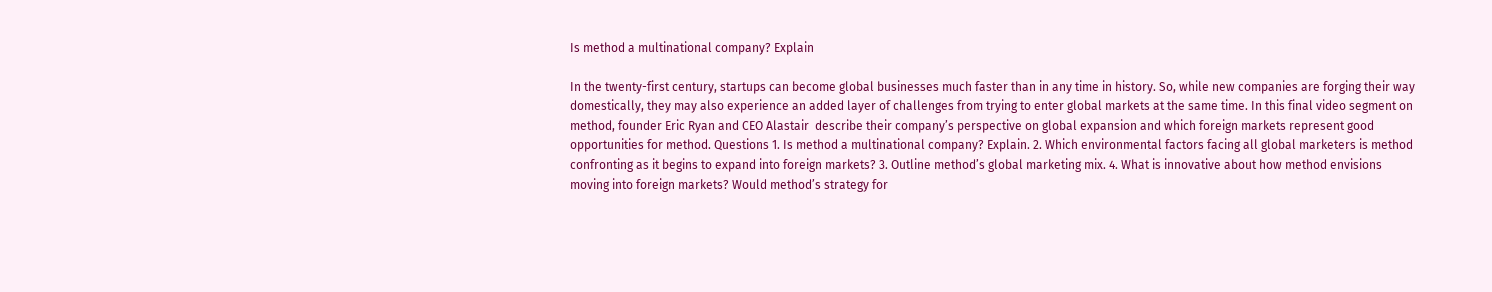Is method a multinational company? Explain

In the twenty-first century, startups can become global businesses much faster than in any time in history. So, while new companies are forging their way domestically, they may also experience an added layer of challenges from trying to enter global markets at the same time. In this final video segment on method, founder Eric Ryan and CEO Alastair  describe their company’s perspective on global expansion and which foreign markets represent good opportunities for method. Questions 1. Is method a multinational company? Explain. 2. Which environmental factors facing all global marketers is method confronting as it begins to expand into foreign markets? 3. Outline method’s global marketing mix. 4. What is innovative about how method envisions moving into foreign markets? Would method’s strategy for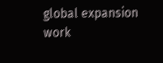global expansion work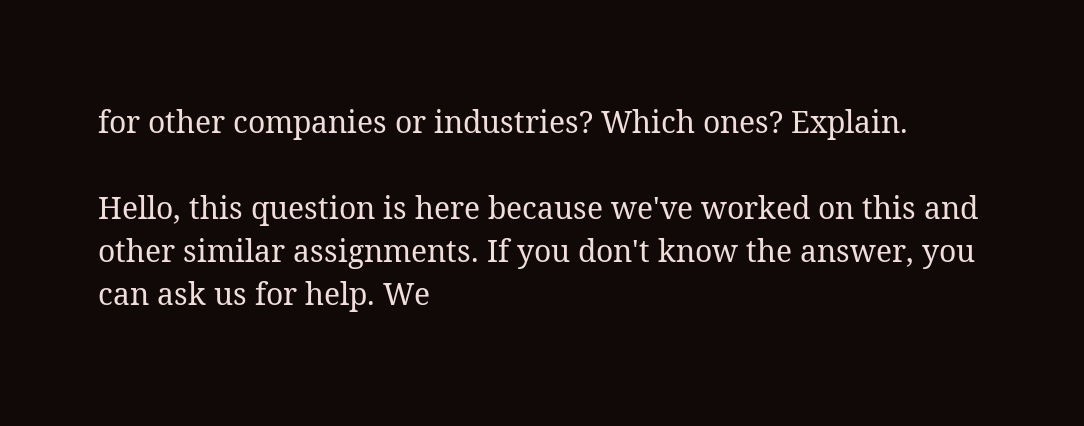for other companies or industries? Which ones? Explain.

Hello, this question is here because we've worked on this and other similar assignments. If you don't know the answer, you can ask us for help. We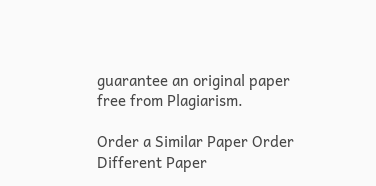guarantee an original paper free from Plagiarism.

Order a Similar Paper Order Different Paper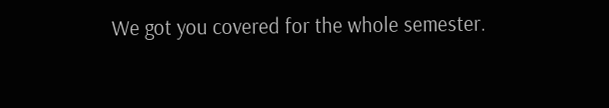We got you covered for the whole semester.